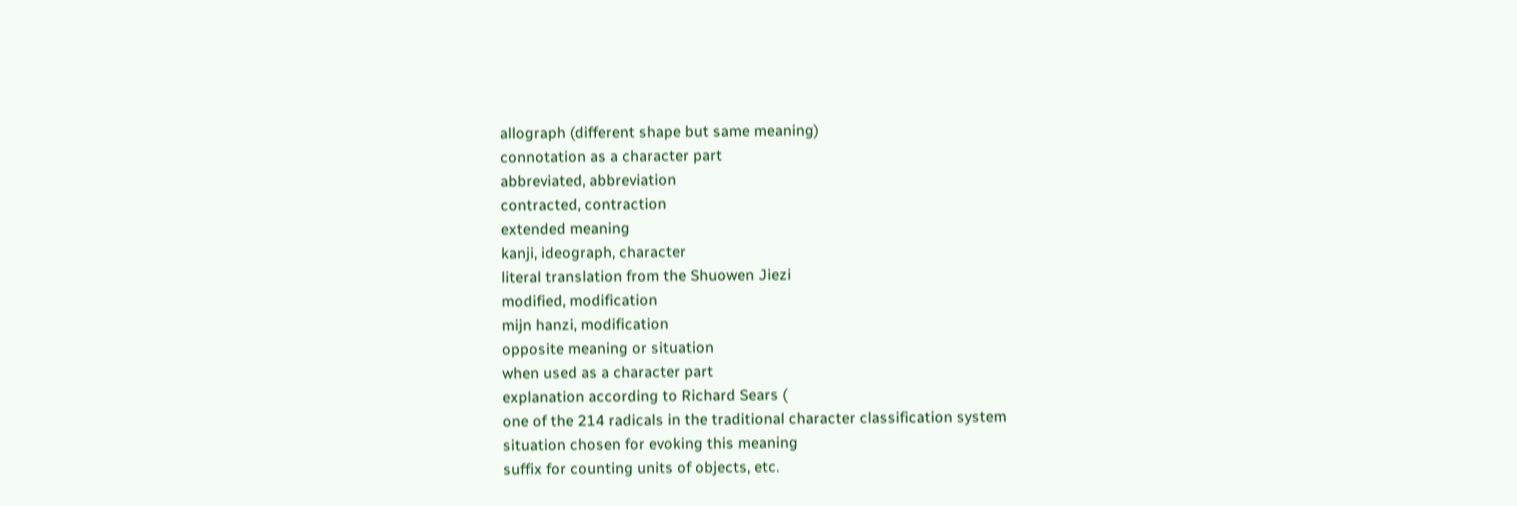allograph (different shape but same meaning)
connotation as a character part
abbreviated, abbreviation
contracted, contraction
extended meaning
kanji, ideograph, character
literal translation from the Shuowen Jiezi
modified, modification
mijn hanzi, modification
opposite meaning or situation
when used as a character part
explanation according to Richard Sears (
one of the 214 radicals in the traditional character classification system
situation chosen for evoking this meaning
suffix for counting units of objects, etc.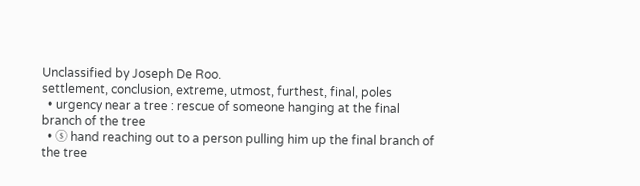Unclassified by Joseph De Roo.
settlement, conclusion, extreme, utmost, furthest, final, poles
  • urgency near a tree : rescue of someone hanging at the final branch of the tree
  • ⓢ hand reaching out to a person pulling him up the final branch of the tree